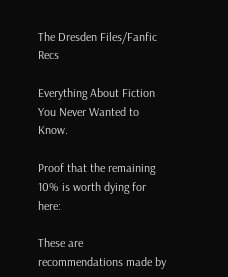The Dresden Files/Fanfic Recs

Everything About Fiction You Never Wanted to Know.

Proof that the remaining 10% is worth dying for here:

These are recommendations made by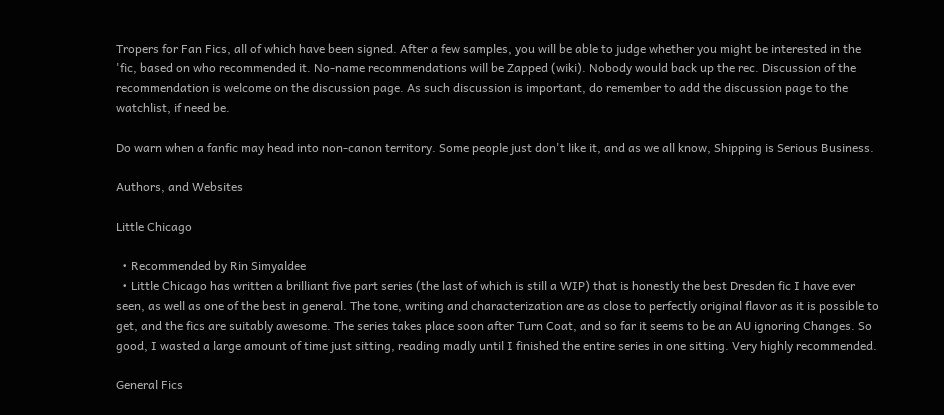Tropers for Fan Fics, all of which have been signed. After a few samples, you will be able to judge whether you might be interested in the 'fic, based on who recommended it. No-name recommendations will be Zapped (wiki). Nobody would back up the rec. Discussion of the recommendation is welcome on the discussion page. As such discussion is important, do remember to add the discussion page to the watchlist, if need be.

Do warn when a fanfic may head into non-canon territory. Some people just don't like it, and as we all know, Shipping is Serious Business.

Authors, and Websites

Little Chicago

  • Recommended by Rin Simyaldee
  • Little Chicago has written a brilliant five part series (the last of which is still a WIP) that is honestly the best Dresden fic I have ever seen, as well as one of the best in general. The tone, writing and characterization are as close to perfectly original flavor as it is possible to get, and the fics are suitably awesome. The series takes place soon after Turn Coat, and so far it seems to be an AU ignoring Changes. So good, I wasted a large amount of time just sitting, reading madly until I finished the entire series in one sitting. Very highly recommended.

General Fics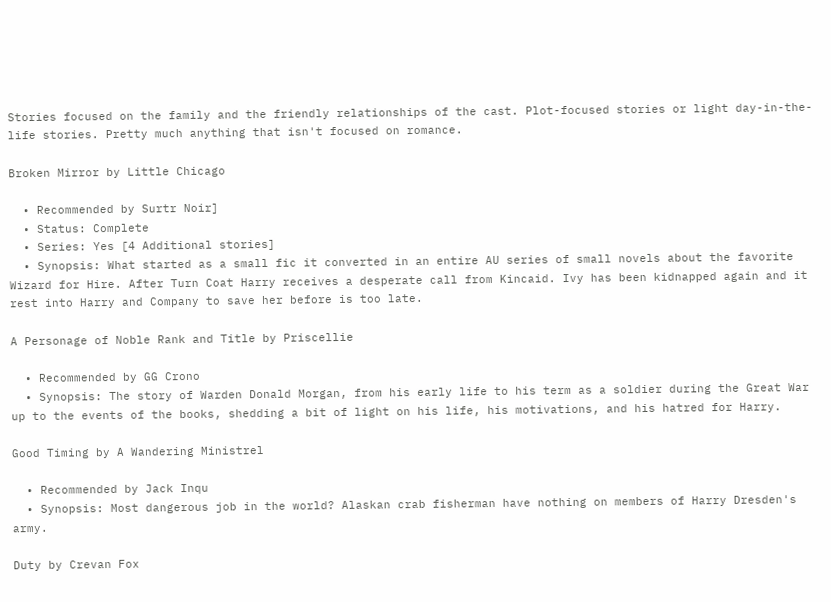Stories focused on the family and the friendly relationships of the cast. Plot-focused stories or light day-in-the-life stories. Pretty much anything that isn't focused on romance.

Broken Mirror by Little Chicago

  • Recommended by Surtr Noir]
  • Status: Complete
  • Series: Yes [4 Additional stories]
  • Synopsis: What started as a small fic it converted in an entire AU series of small novels about the favorite Wizard for Hire. After Turn Coat Harry receives a desperate call from Kincaid. Ivy has been kidnapped again and it rest into Harry and Company to save her before is too late.

A Personage of Noble Rank and Title by Priscellie

  • Recommended by GG Crono
  • Synopsis: The story of Warden Donald Morgan, from his early life to his term as a soldier during the Great War up to the events of the books, shedding a bit of light on his life, his motivations, and his hatred for Harry.

Good Timing by A Wandering Ministrel

  • Recommended by Jack Inqu
  • Synopsis: Most dangerous job in the world? Alaskan crab fisherman have nothing on members of Harry Dresden's army.

Duty by Crevan Fox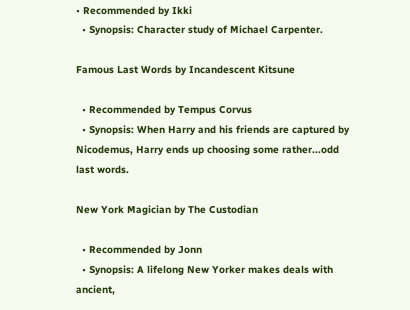• Recommended by Ikki
  • Synopsis: Character study of Michael Carpenter.

Famous Last Words by Incandescent Kitsune

  • Recommended by Tempus Corvus
  • Synopsis: When Harry and his friends are captured by Nicodemus, Harry ends up choosing some rather...odd last words.

New York Magician by The Custodian

  • Recommended by Jonn
  • Synopsis: A lifelong New Yorker makes deals with ancient,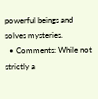powerful beings and solves mysteries.
  • Comments: While not strictly a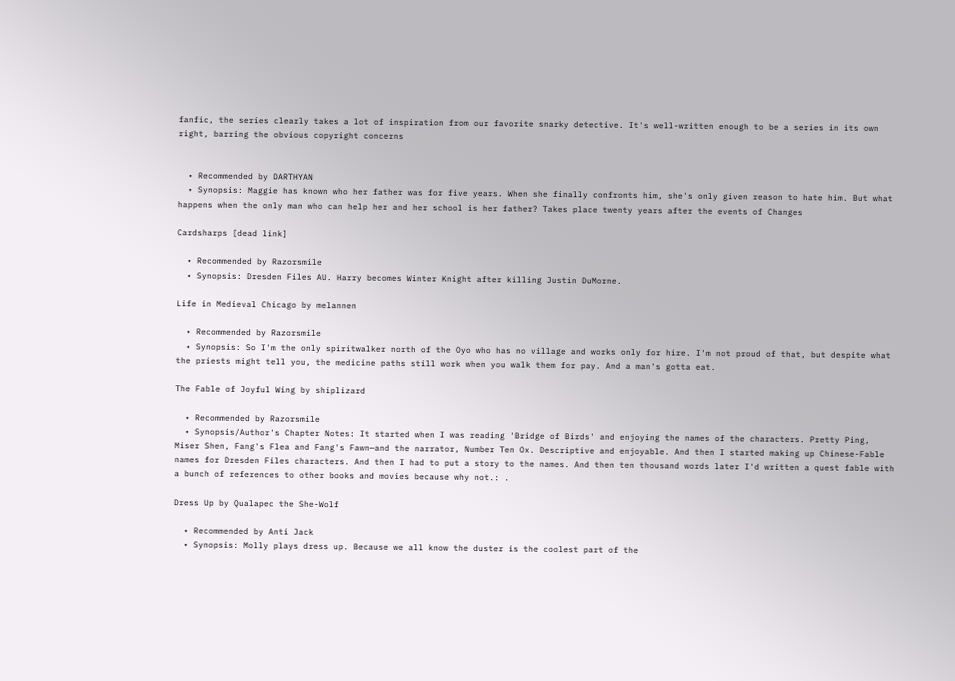fanfic, the series clearly takes a lot of inspiration from our favorite snarky detective. It's well-written enough to be a series in its own right, barring the obvious copyright concerns


  • Recommended by DARTHYAN
  • Synopsis: Maggie has known who her father was for five years. When she finally confronts him, she's only given reason to hate him. But what happens when the only man who can help her and her school is her father? Takes place twenty years after the events of Changes

Cardsharps [dead link]

  • Recommended by Razorsmile
  • Synopsis: Dresden Files AU. Harry becomes Winter Knight after killing Justin DuMorne.

Life in Medieval Chicago by melannen

  • Recommended by Razorsmile
  • Synopsis: So I'm the only spiritwalker north of the Oyo who has no village and works only for hire. I'm not proud of that, but despite what the priests might tell you, the medicine paths still work when you walk them for pay. And a man's gotta eat.

The Fable of Joyful Wing by shiplizard

  • Recommended by Razorsmile
  • Synopsis/Author's Chapter Notes: It started when I was reading 'Bridge of Birds' and enjoying the names of the characters. Pretty Ping, Miser Shen, Fang's Flea and Fang's Fawn—and the narrator, Number Ten Ox. Descriptive and enjoyable. And then I started making up Chinese-Fable names for Dresden Files characters. And then I had to put a story to the names. And then ten thousand words later I'd written a quest fable with a bunch of references to other books and movies because why not.: .

Dress Up by Qualapec the She-Wolf

  • Recommended by Anti Jack
  • Synopsis: Molly plays dress up. Because we all know the duster is the coolest part of the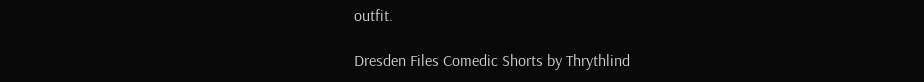outfit.

Dresden Files Comedic Shorts by Thrythlind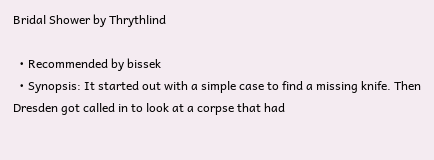Bridal Shower by Thrythlind

  • Recommended by bissek
  • Synopsis: It started out with a simple case to find a missing knife. Then Dresden got called in to look at a corpse that had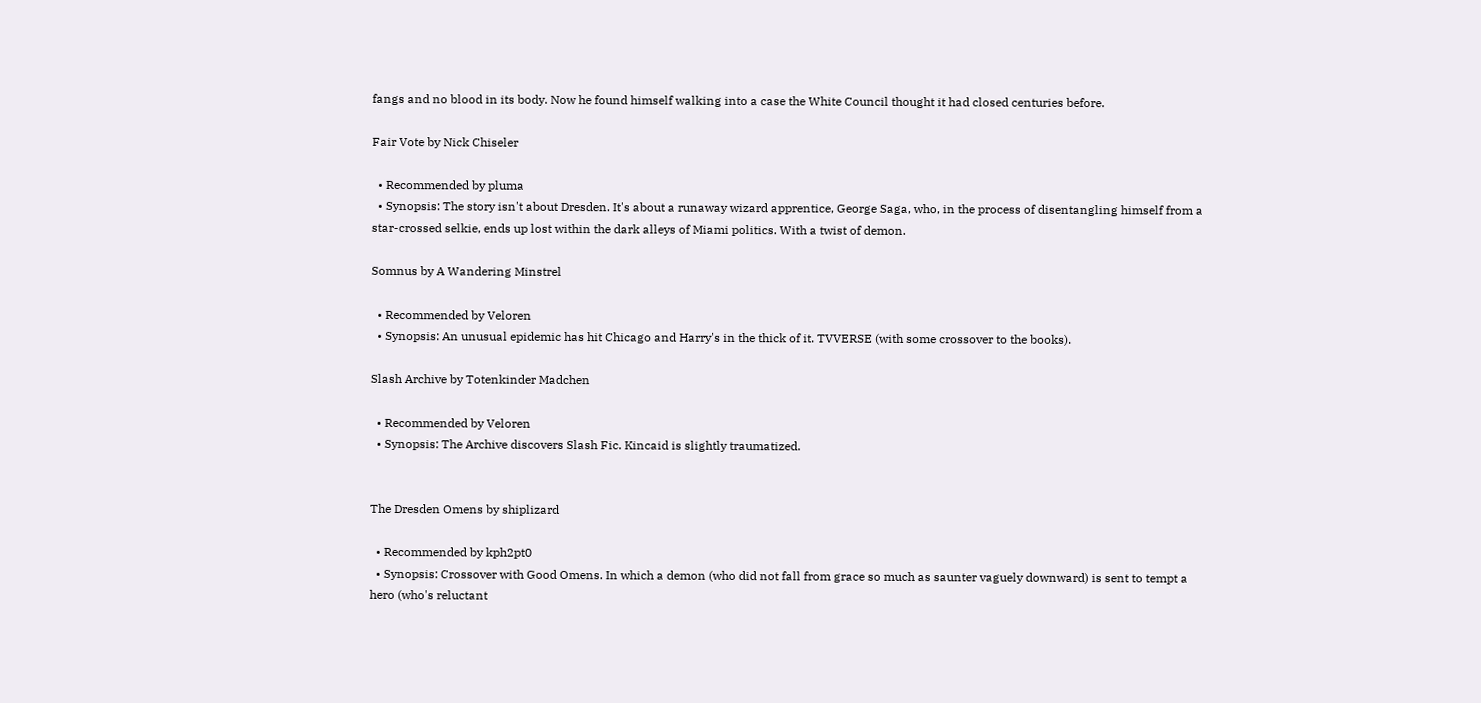fangs and no blood in its body. Now he found himself walking into a case the White Council thought it had closed centuries before.

Fair Vote by Nick Chiseler

  • Recommended by pluma
  • Synopsis: The story isn't about Dresden. It's about a runaway wizard apprentice, George Saga, who, in the process of disentangling himself from a star-crossed selkie, ends up lost within the dark alleys of Miami politics. With a twist of demon.

Somnus by A Wandering Minstrel

  • Recommended by Veloren
  • Synopsis: An unusual epidemic has hit Chicago and Harry's in the thick of it. TVVERSE (with some crossover to the books).

Slash Archive by Totenkinder Madchen

  • Recommended by Veloren
  • Synopsis: The Archive discovers Slash Fic. Kincaid is slightly traumatized.


The Dresden Omens by shiplizard

  • Recommended by kph2pt0
  • Synopsis: Crossover with Good Omens. In which a demon (who did not fall from grace so much as saunter vaguely downward) is sent to tempt a hero (who's reluctant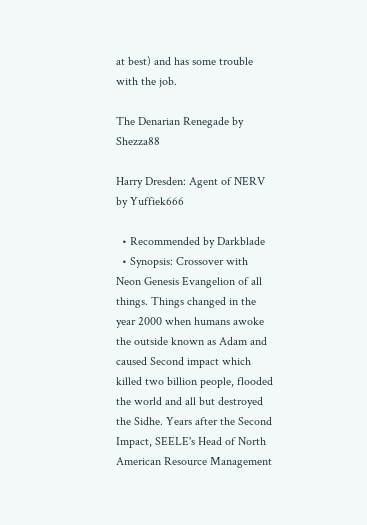at best) and has some trouble with the job.

The Denarian Renegade by Shezza88

Harry Dresden: Agent of NERV by Yuffiek666

  • Recommended by Darkblade
  • Synopsis: Crossover with Neon Genesis Evangelion of all things. Things changed in the year 2000 when humans awoke the outside known as Adam and caused Second impact which killed two billion people, flooded the world and all but destroyed the Sidhe. Years after the Second Impact, SEELE's Head of North American Resource Management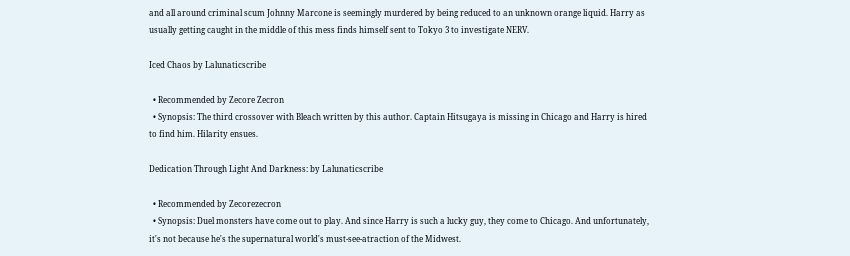and all around criminal scum Johnny Marcone is seemingly murdered by being reduced to an unknown orange liquid. Harry as usually getting caught in the middle of this mess finds himself sent to Tokyo 3 to investigate NERV.

Iced Chaos by Lalunaticscribe

  • Recommended by Zecore Zecron
  • Synopsis: The third crossover with Bleach written by this author. Captain Hitsugaya is missing in Chicago and Harry is hired to find him. Hilarity ensues.

Dedication Through Light And Darkness: by Lalunaticscribe

  • Recommended by Zecorezecron
  • Synopsis: Duel monsters have come out to play. And since Harry is such a lucky guy, they come to Chicago. And unfortunately, it's not because he's the supernatural world's must-see-atraction of the Midwest.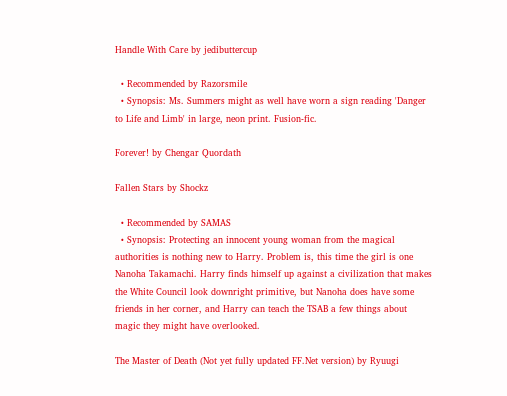Handle With Care by jedibuttercup

  • Recommended by Razorsmile
  • Synopsis: Ms. Summers might as well have worn a sign reading 'Danger to Life and Limb' in large, neon print. Fusion-fic.

Forever! by Chengar Quordath

Fallen Stars by Shockz

  • Recommended by SAMAS
  • Synopsis: Protecting an innocent young woman from the magical authorities is nothing new to Harry. Problem is, this time the girl is one Nanoha Takamachi. Harry finds himself up against a civilization that makes the White Council look downright primitive, but Nanoha does have some friends in her corner, and Harry can teach the TSAB a few things about magic they might have overlooked.

The Master of Death (Not yet fully updated FF.Net version) by Ryuugi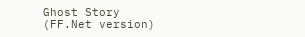Ghost Story (FF.Net version)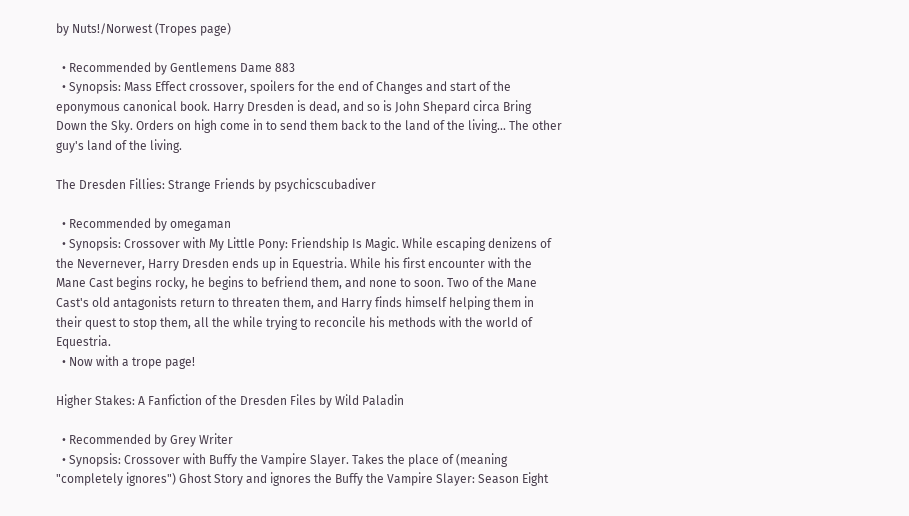by Nuts!/Norwest (Tropes page)

  • Recommended by Gentlemens Dame 883
  • Synopsis: Mass Effect crossover, spoilers for the end of Changes and start of the eponymous canonical book. Harry Dresden is dead, and so is John Shepard circa Bring Down the Sky. Orders on high come in to send them back to the land of the living... The other guy's land of the living.

The Dresden Fillies: Strange Friends by psychicscubadiver

  • Recommended by omegaman
  • Synopsis: Crossover with My Little Pony: Friendship Is Magic. While escaping denizens of the Nevernever, Harry Dresden ends up in Equestria. While his first encounter with the Mane Cast begins rocky, he begins to befriend them, and none to soon. Two of the Mane Cast's old antagonists return to threaten them, and Harry finds himself helping them in their quest to stop them, all the while trying to reconcile his methods with the world of Equestria.
  • Now with a trope page!

Higher Stakes: A Fanfiction of the Dresden Files by Wild Paladin

  • Recommended by Grey Writer
  • Synopsis: Crossover with Buffy the Vampire Slayer. Takes the place of (meaning "completely ignores") Ghost Story and ignores the Buffy the Vampire Slayer: Season Eight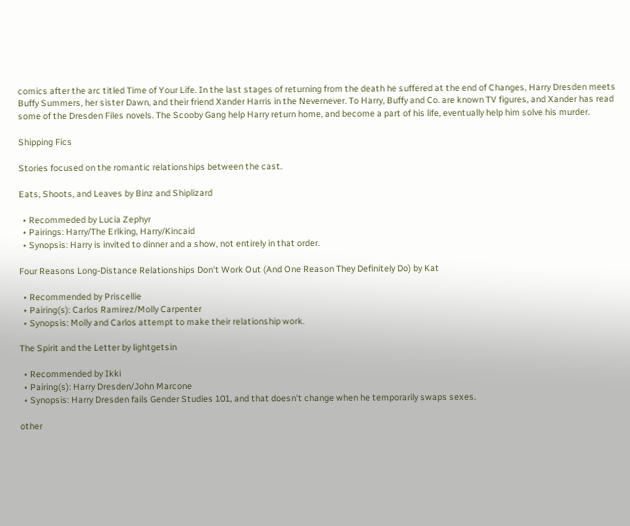comics after the arc titled Time of Your Life. In the last stages of returning from the death he suffered at the end of Changes, Harry Dresden meets Buffy Summers, her sister Dawn, and their friend Xander Harris in the Nevernever. To Harry, Buffy and Co. are known TV figures, and Xander has read some of the Dresden Files novels. The Scooby Gang help Harry return home, and become a part of his life, eventually help him solve his murder.

Shipping Fics

Stories focused on the romantic relationships between the cast.

Eats, Shoots, and Leaves by Binz and Shiplizard

  • Recommeded by Lucia Zephyr
  • Pairings: Harry/The Erlking, Harry/Kincaid
  • Synopsis: Harry is invited to dinner and a show, not entirely in that order.

Four Reasons Long-Distance Relationships Don't Work Out (And One Reason They Definitely Do) by Kat

  • Recommended by Priscellie
  • Pairing(s): Carlos Ramirez/Molly Carpenter
  • Synopsis: Molly and Carlos attempt to make their relationship work.

The Spirit and the Letter by lightgetsin

  • Recommended by Ikki
  • Pairing(s): Harry Dresden/John Marcone
  • Synopsis: Harry Dresden fails Gender Studies 101, and that doesn't change when he temporarily swaps sexes.

other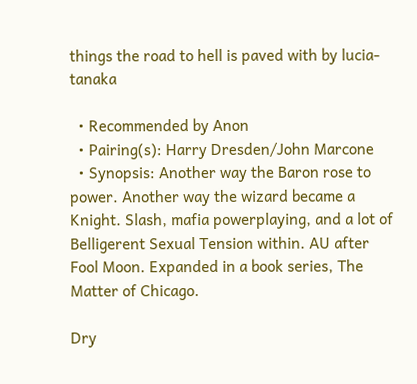things the road to hell is paved with by lucia-tanaka

  • Recommended by Anon
  • Pairing(s): Harry Dresden/John Marcone
  • Synopsis: Another way the Baron rose to power. Another way the wizard became a Knight. Slash, mafia powerplaying, and a lot of Belligerent Sexual Tension within. AU after Fool Moon. Expanded in a book series, The Matter of Chicago.

Dry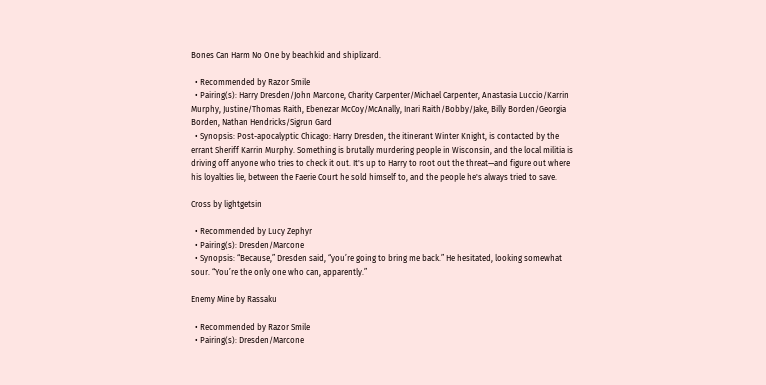Bones Can Harm No One by beachkid and shiplizard.

  • Recommended by Razor Smile
  • Pairing(s): Harry Dresden/John Marcone, Charity Carpenter/Michael Carpenter, Anastasia Luccio/Karrin Murphy, Justine/Thomas Raith, Ebenezar McCoy/McAnally, Inari Raith/Bobby/Jake, Billy Borden/Georgia Borden, Nathan Hendricks/Sigrun Gard
  • Synopsis: Post-apocalyptic Chicago: Harry Dresden, the itinerant Winter Knight, is contacted by the errant Sheriff Karrin Murphy. Something is brutally murdering people in Wisconsin, and the local militia is driving off anyone who tries to check it out. It's up to Harry to root out the threat—and figure out where his loyalties lie, between the Faerie Court he sold himself to, and the people he's always tried to save.

Cross by lightgetsin

  • Recommended by Lucy Zephyr
  • Pairing(s): Dresden/Marcone
  • Synopsis: “Because,” Dresden said, “you’re going to bring me back.” He hesitated, looking somewhat sour. “You’re the only one who can, apparently.”

Enemy Mine by Rassaku

  • Recommended by Razor Smile
  • Pairing(s): Dresden/Marcone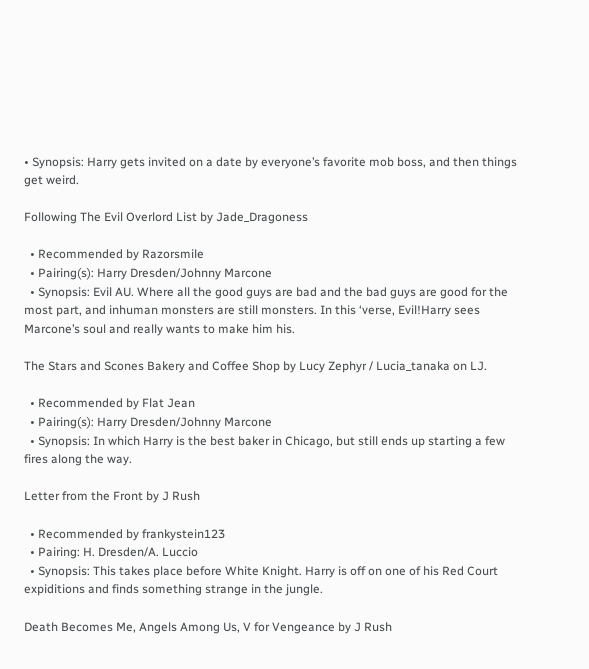• Synopsis: Harry gets invited on a date by everyone’s favorite mob boss, and then things get weird.

Following The Evil Overlord List by Jade_Dragoness

  • Recommended by Razorsmile
  • Pairing(s): Harry Dresden/Johnny Marcone
  • Synopsis: Evil AU. Where all the good guys are bad and the bad guys are good for the most part, and inhuman monsters are still monsters. In this ‘verse, Evil!Harry sees Marcone’s soul and really wants to make him his.

The Stars and Scones Bakery and Coffee Shop by Lucy Zephyr / Lucia_tanaka on LJ.

  • Recommended by Flat Jean
  • Pairing(s): Harry Dresden/Johnny Marcone
  • Synopsis: In which Harry is the best baker in Chicago, but still ends up starting a few fires along the way.

Letter from the Front by J Rush

  • Recommended by frankystein123
  • Pairing: H. Dresden/A. Luccio
  • Synopsis: This takes place before White Knight. Harry is off on one of his Red Court expiditions and finds something strange in the jungle.

Death Becomes Me, Angels Among Us, V for Vengeance by J Rush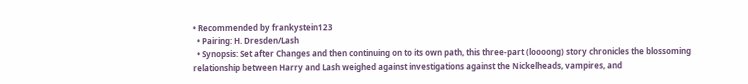• Recommended by frankystein123
  • Pairing: H. Dresden/Lash
  • Synopsis: Set after Changes and then continuing on to its own path, this three-part (loooong) story chronicles the blossoming relationship between Harry and Lash weighed against investigations against the Nickelheads, vampires, and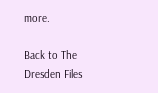more.

Back to The Dresden Files